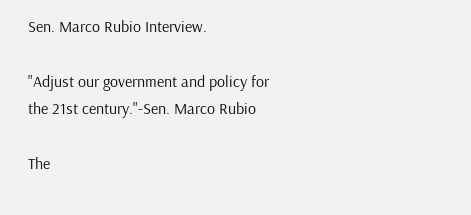Sen. Marco Rubio Interview.

"Adjust our government and policy for the 21st century."-Sen. Marco Rubio

The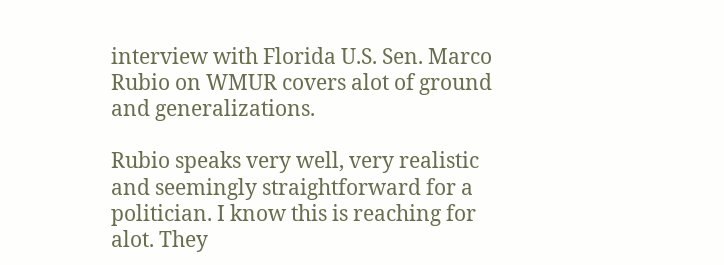interview with Florida U.S. Sen. Marco Rubio on WMUR covers alot of ground and generalizations.

Rubio speaks very well, very realistic and seemingly straightforward for a politician. I know this is reaching for alot. They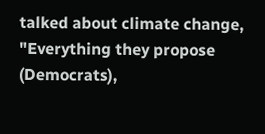talked about climate change, "Everything they propose (Democrats),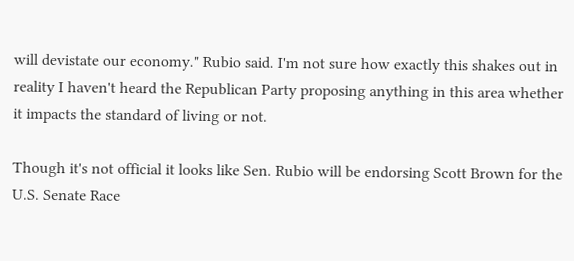will devistate our economy." Rubio said. I'm not sure how exactly this shakes out in reality I haven't heard the Republican Party proposing anything in this area whether it impacts the standard of living or not.

Though it's not official it looks like Sen. Rubio will be endorsing Scott Brown for the U.S. Senate Race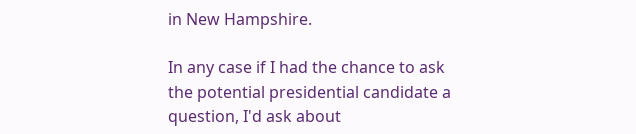in New Hampshire.

In any case if I had the chance to ask the potential presidential candidate a question, I'd ask about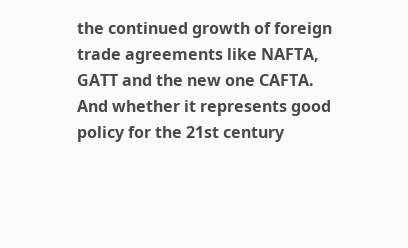the continued growth of foreign trade agreements like NAFTA, GATT and the new one CAFTA. And whether it represents good policy for the 21st century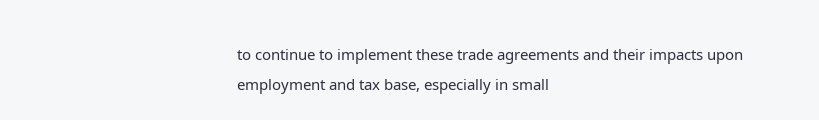to continue to implement these trade agreements and their impacts upon employment and tax base, especially in small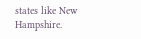states like New Hampshire.